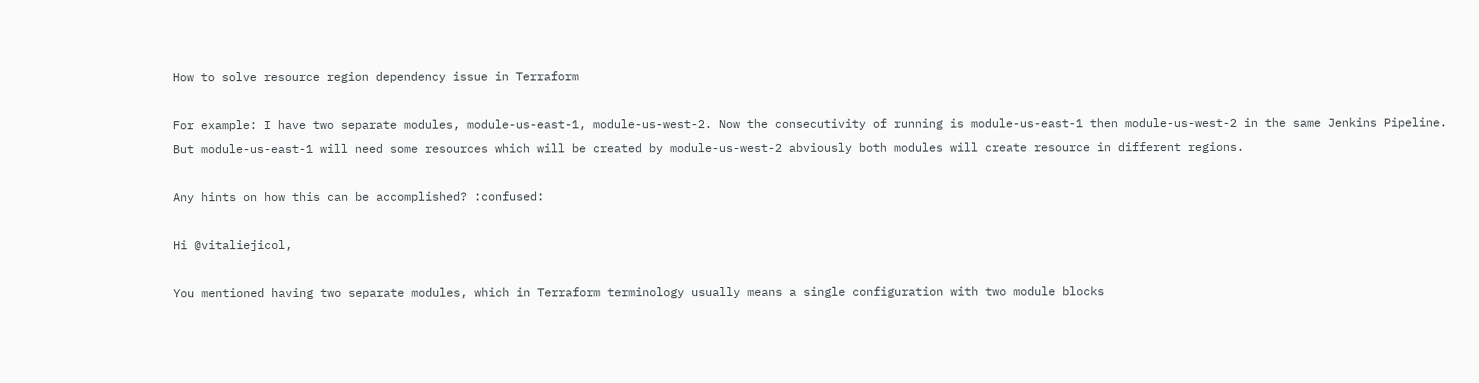How to solve resource region dependency issue in Terraform

For example: I have two separate modules, module-us-east-1, module-us-west-2. Now the consecutivity of running is module-us-east-1 then module-us-west-2 in the same Jenkins Pipeline. But module-us-east-1 will need some resources which will be created by module-us-west-2 abviously both modules will create resource in different regions.

Any hints on how this can be accomplished? :confused:

Hi @vitaliejicol,

You mentioned having two separate modules, which in Terraform terminology usually means a single configuration with two module blocks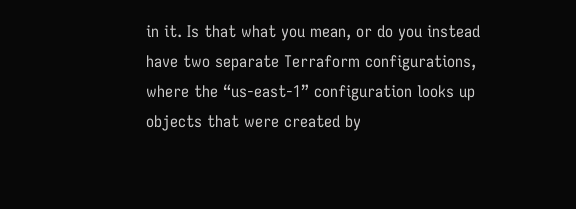in it. Is that what you mean, or do you instead have two separate Terraform configurations, where the “us-east-1” configuration looks up objects that were created by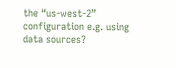the “us-west-2” configuration e.g. using data sources?